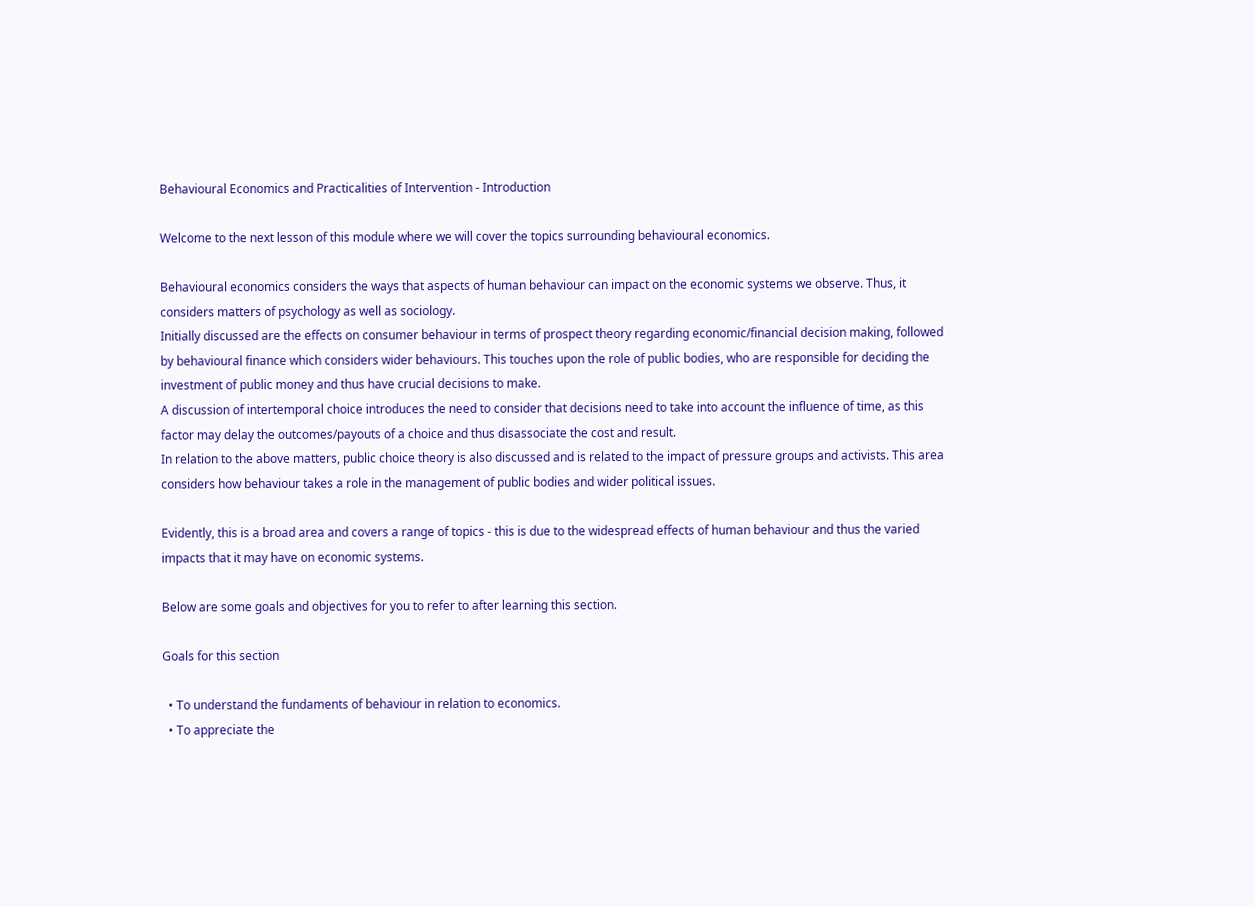Behavioural Economics and Practicalities of Intervention - Introduction

Welcome to the next lesson of this module where we will cover the topics surrounding behavioural economics.

Behavioural economics considers the ways that aspects of human behaviour can impact on the economic systems we observe. Thus, it considers matters of psychology as well as sociology.
Initially discussed are the effects on consumer behaviour in terms of prospect theory regarding economic/financial decision making, followed by behavioural finance which considers wider behaviours. This touches upon the role of public bodies, who are responsible for deciding the investment of public money and thus have crucial decisions to make.
A discussion of intertemporal choice introduces the need to consider that decisions need to take into account the influence of time, as this factor may delay the outcomes/payouts of a choice and thus disassociate the cost and result.
In relation to the above matters, public choice theory is also discussed and is related to the impact of pressure groups and activists. This area considers how behaviour takes a role in the management of public bodies and wider political issues.

Evidently, this is a broad area and covers a range of topics - this is due to the widespread effects of human behaviour and thus the varied impacts that it may have on economic systems.

Below are some goals and objectives for you to refer to after learning this section.

Goals for this section

  • To understand the fundaments of behaviour in relation to economics.
  • To appreciate the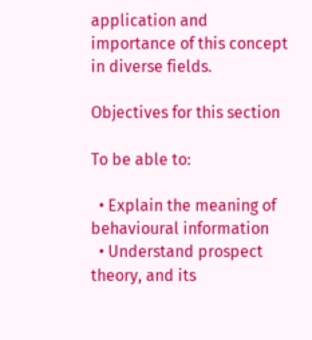application and importance of this concept in diverse fields.

Objectives for this section

To be able to:

  • Explain the meaning of behavioural information
  • Understand prospect theory, and its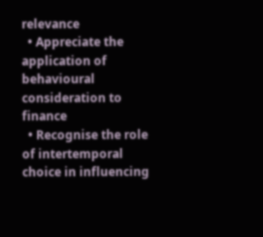relevance
  • Appreciate the application of behavioural consideration to finance
  • Recognise the role of intertemporal choice in influencing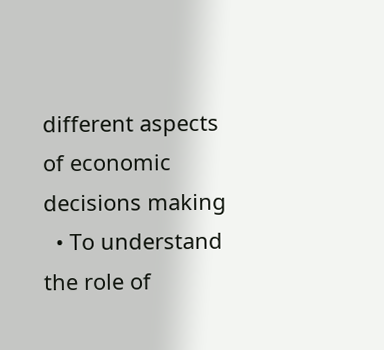different aspects of economic decisions making
  • To understand the role of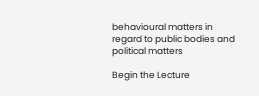behavioural matters in regard to public bodies and political matters

Begin the Lecture